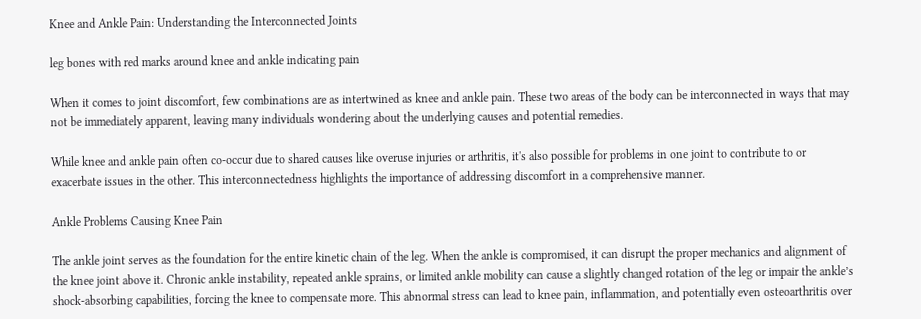Knee and Ankle Pain: Understanding the Interconnected Joints

leg bones with red marks around knee and ankle indicating pain

When it comes to joint discomfort, few combinations are as intertwined as knee and ankle pain. These two areas of the body can be interconnected in ways that may not be immediately apparent, leaving many individuals wondering about the underlying causes and potential remedies.

While knee and ankle pain often co-occur due to shared causes like overuse injuries or arthritis, it's also possible for problems in one joint to contribute to or exacerbate issues in the other. This interconnectedness highlights the importance of addressing discomfort in a comprehensive manner.

Ankle Problems Causing Knee Pain

The ankle joint serves as the foundation for the entire kinetic chain of the leg. When the ankle is compromised, it can disrupt the proper mechanics and alignment of the knee joint above it. Chronic ankle instability, repeated ankle sprains, or limited ankle mobility can cause a slightly changed rotation of the leg or impair the ankle’s shock-absorbing capabilities, forcing the knee to compensate more. This abnormal stress can lead to knee pain, inflammation, and potentially even osteoarthritis over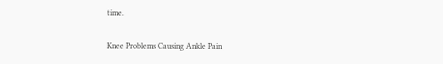time.

Knee Problems Causing Ankle Pain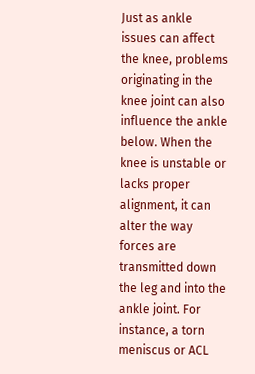Just as ankle issues can affect the knee, problems originating in the knee joint can also influence the ankle below. When the knee is unstable or lacks proper alignment, it can alter the way forces are transmitted down the leg and into the ankle joint. For instance, a torn meniscus or ACL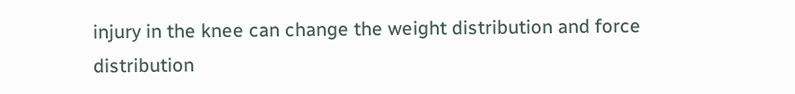injury in the knee can change the weight distribution and force distribution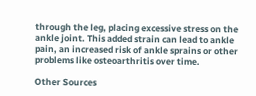through the leg, placing excessive stress on the ankle joint. This added strain can lead to ankle pain, an increased risk of ankle sprains or other problems like osteoarthritis over time.

Other Sources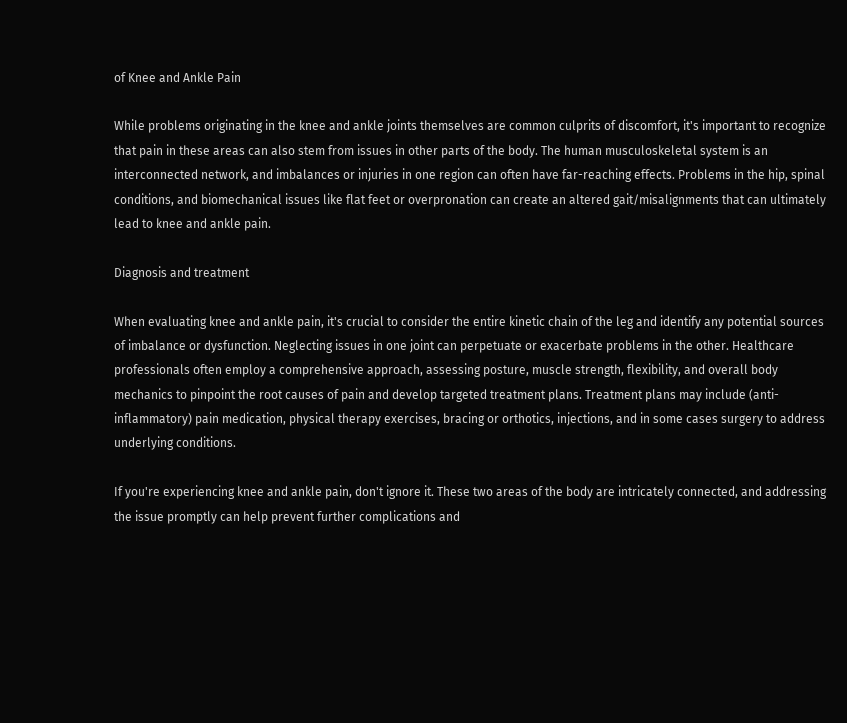of Knee and Ankle Pain

While problems originating in the knee and ankle joints themselves are common culprits of discomfort, it's important to recognize that pain in these areas can also stem from issues in other parts of the body. The human musculoskeletal system is an interconnected network, and imbalances or injuries in one region can often have far-reaching effects. Problems in the hip, spinal conditions, and biomechanical issues like flat feet or overpronation can create an altered gait/misalignments that can ultimately lead to knee and ankle pain.

Diagnosis and treatment

When evaluating knee and ankle pain, it's crucial to consider the entire kinetic chain of the leg and identify any potential sources of imbalance or dysfunction. Neglecting issues in one joint can perpetuate or exacerbate problems in the other. Healthcare professionals often employ a comprehensive approach, assessing posture, muscle strength, flexibility, and overall body mechanics to pinpoint the root causes of pain and develop targeted treatment plans. Treatment plans may include (anti-inflammatory) pain medication, physical therapy exercises, bracing or orthotics, injections, and in some cases surgery to address underlying conditions.

If you're experiencing knee and ankle pain, don't ignore it. These two areas of the body are intricately connected, and addressing the issue promptly can help prevent further complications and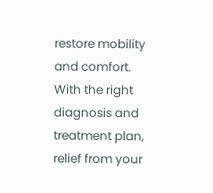restore mobility and comfort. With the right diagnosis and treatment plan, relief from your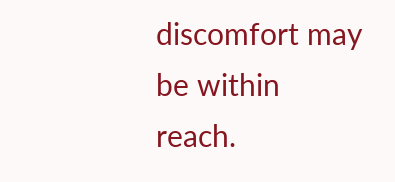discomfort may be within reach.